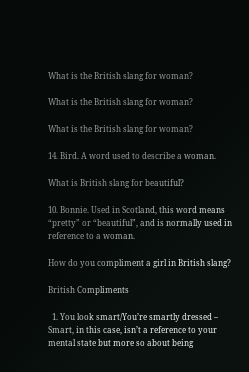What is the British slang for woman?

What is the British slang for woman?

What is the British slang for woman?

14. Bird. A word used to describe a woman.

What is British slang for beautiful?

10. Bonnie. Used in Scotland, this word means “pretty” or “beautiful”, and is normally used in reference to a woman.

How do you compliment a girl in British slang?

British Compliments

  1. You look smart/You’re smartly dressed – Smart, in this case, isn’t a reference to your mental state but more so about being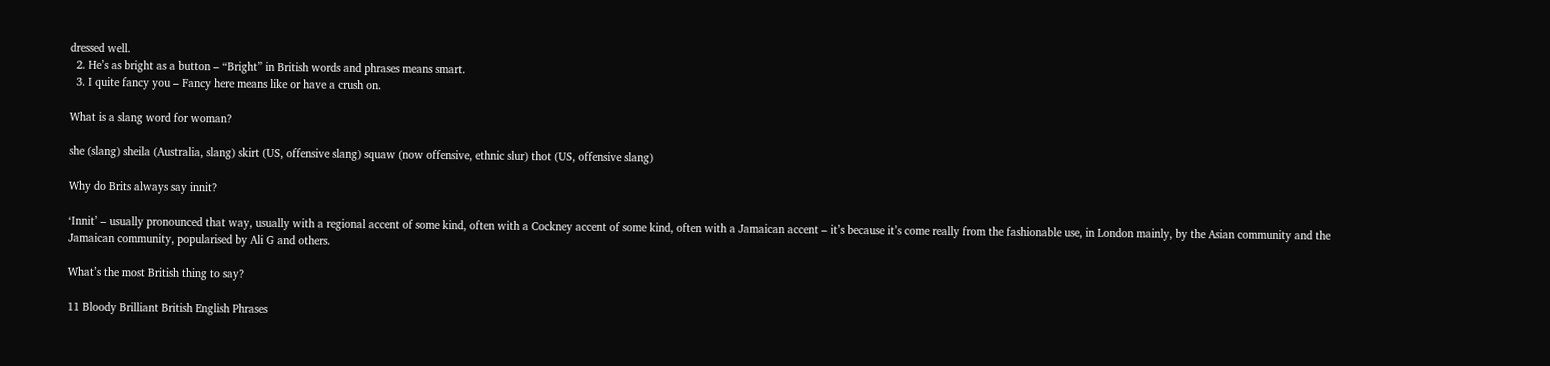dressed well.
  2. He’s as bright as a button – “Bright” in British words and phrases means smart.
  3. I quite fancy you – Fancy here means like or have a crush on.

What is a slang word for woman?

she (slang) sheila (Australia, slang) skirt (US, offensive slang) squaw (now offensive, ethnic slur) thot (US, offensive slang)

Why do Brits always say innit?

‘Innit’ – usually pronounced that way, usually with a regional accent of some kind, often with a Cockney accent of some kind, often with a Jamaican accent – it’s because it’s come really from the fashionable use, in London mainly, by the Asian community and the Jamaican community, popularised by Ali G and others.

What’s the most British thing to say?

11 Bloody Brilliant British English Phrases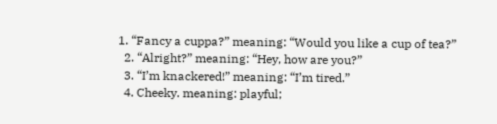1. “Fancy a cuppa?” meaning: “Would you like a cup of tea?”
  2. “Alright?” meaning: “Hey, how are you?”
  3. “I’m knackered!” meaning: “I’m tired.”
  4. Cheeky. meaning: playful;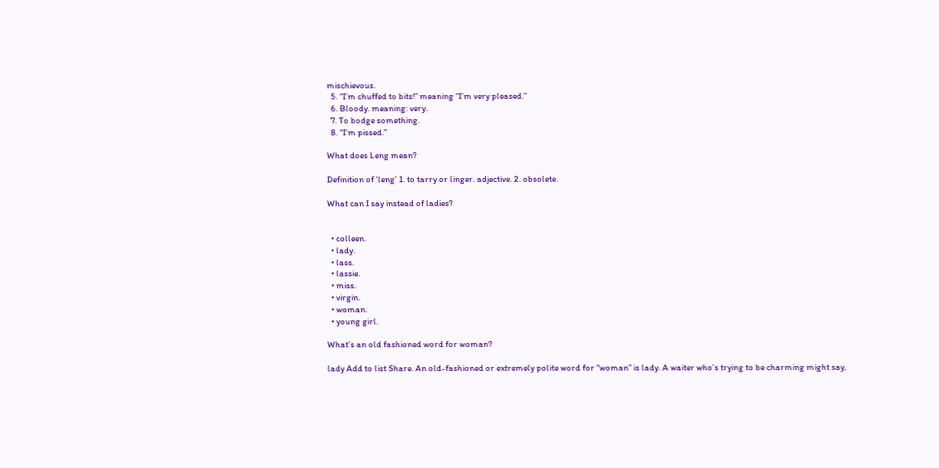mischievous.
  5. “I’m chuffed to bits!” meaning “I’m very pleased.”
  6. Bloody. meaning: very.
  7. To bodge something.
  8. “I’m pissed.”

What does Leng mean?

Definition of ‘leng’ 1. to tarry or linger. adjective. 2. obsolete.

What can I say instead of ladies?


  • colleen.
  • lady.
  • lass.
  • lassie.
  • miss.
  • virgin.
  • woman.
  • young girl.

What’s an old fashioned word for woman?

lady Add to list Share. An old-fashioned or extremely polite word for “woman” is lady. A waiter who’s trying to be charming might say,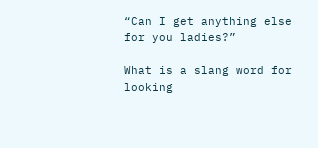“Can I get anything else for you ladies?”

What is a slang word for looking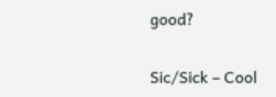good?

Sic/Sick – Cool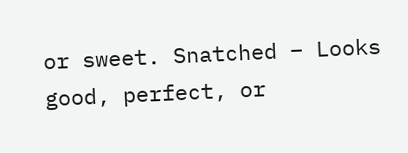or sweet. Snatched – Looks good, perfect, or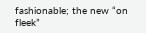fashionable; the new “on fleek”